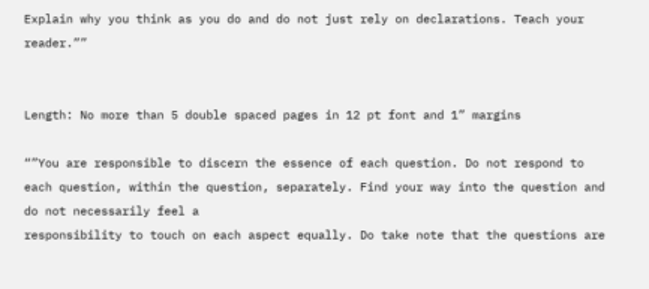Explain why you think as you do and do not just rely on declarations. Teach your reader.””


Length: No more than 5 double spaced pages in 12 pt font and 1” margins

“”You are responsible to discern the essence of each question. Do not respond to each question, within the question, separately. Find your way into the question and do not necessarily feel a
responsibility to touch on each aspect equally. Do take note that the questions are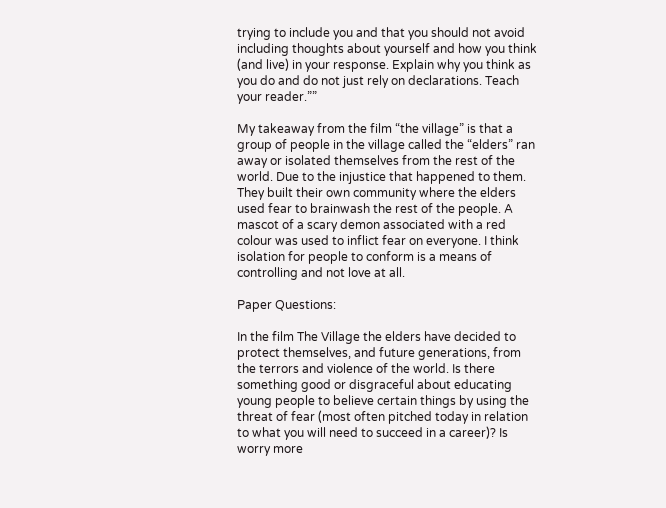trying to include you and that you should not avoid including thoughts about yourself and how you think
(and live) in your response. Explain why you think as you do and do not just rely on declarations. Teach your reader.””

My takeaway from the film “the village” is that a group of people in the village called the “elders” ran away or isolated themselves from the rest of the world. Due to the injustice that happened to them. They built their own community where the elders used fear to brainwash the rest of the people. A mascot of a scary demon associated with a red colour was used to inflict fear on everyone. I think isolation for people to conform is a means of controlling and not love at all.

Paper Questions:

In the film The Village the elders have decided to protect themselves, and future generations, from the terrors and violence of the world. Is there something good or disgraceful about educating young people to believe certain things by using the threat of fear (most often pitched today in relation to what you will need to succeed in a career)? Is worry more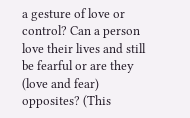a gesture of love or control? Can a person love their lives and still be fearful or are they (love and fear) opposites? (This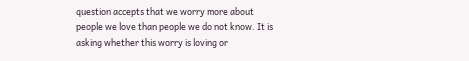question accepts that we worry more about people we love than people we do not know. It is asking whether this worry is loving or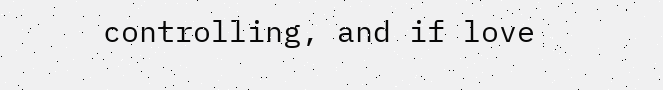controlling, and if love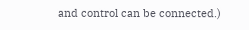and control can be connected.)